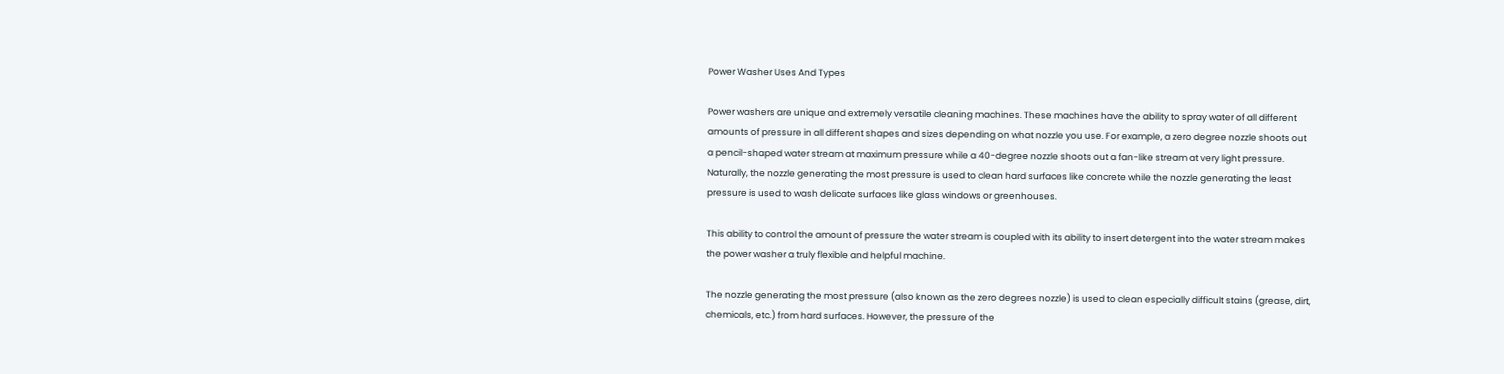Power Washer Uses And Types

Power washers are unique and extremely versatile cleaning machines. These machines have the ability to spray water of all different amounts of pressure in all different shapes and sizes depending on what nozzle you use. For example, a zero degree nozzle shoots out a pencil-shaped water stream at maximum pressure while a 40-degree nozzle shoots out a fan-like stream at very light pressure. Naturally, the nozzle generating the most pressure is used to clean hard surfaces like concrete while the nozzle generating the least pressure is used to wash delicate surfaces like glass windows or greenhouses.

This ability to control the amount of pressure the water stream is coupled with its ability to insert detergent into the water stream makes the power washer a truly flexible and helpful machine.

The nozzle generating the most pressure (also known as the zero degrees nozzle) is used to clean especially difficult stains (grease, dirt, chemicals, etc.) from hard surfaces. However, the pressure of the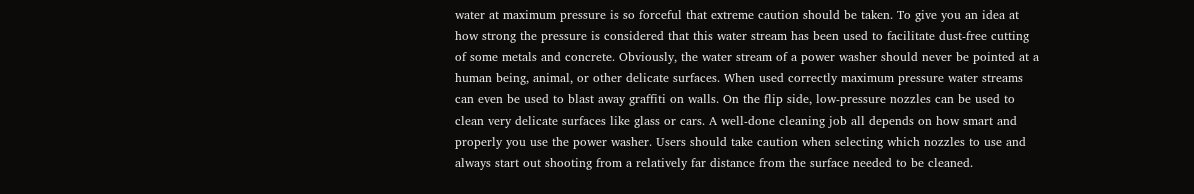water at maximum pressure is so forceful that extreme caution should be taken. To give you an idea at how strong the pressure is considered that this water stream has been used to facilitate dust-free cutting of some metals and concrete. Obviously, the water stream of a power washer should never be pointed at a human being, animal, or other delicate surfaces. When used correctly maximum pressure water streams can even be used to blast away graffiti on walls. On the flip side, low-pressure nozzles can be used to clean very delicate surfaces like glass or cars. A well-done cleaning job all depends on how smart and properly you use the power washer. Users should take caution when selecting which nozzles to use and always start out shooting from a relatively far distance from the surface needed to be cleaned.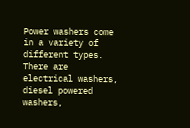Power washers come in a variety of different types. There are electrical washers, diesel powered washers,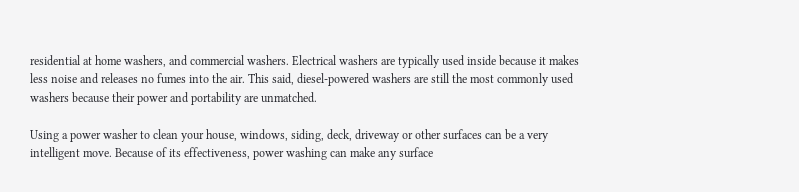residential at home washers, and commercial washers. Electrical washers are typically used inside because it makes less noise and releases no fumes into the air. This said, diesel-powered washers are still the most commonly used washers because their power and portability are unmatched.

Using a power washer to clean your house, windows, siding, deck, driveway or other surfaces can be a very intelligent move. Because of its effectiveness, power washing can make any surface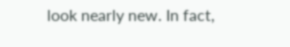look nearly new. In fact,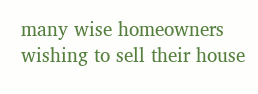many wise homeowners wishing to sell their house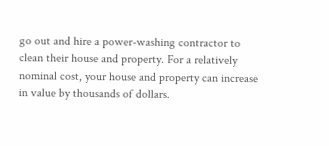go out and hire a power-washing contractor to clean their house and property. For a relatively nominal cost, your house and property can increase in value by thousands of dollars.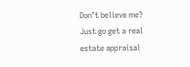Don’t believe me? Just go get a real estate appraisal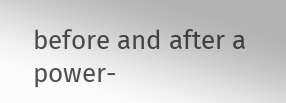before and after a power-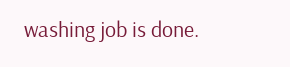washing job is done.